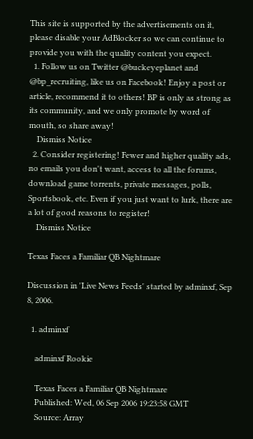This site is supported by the advertisements on it, please disable your AdBlocker so we can continue to provide you with the quality content you expect.
  1. Follow us on Twitter @buckeyeplanet and @bp_recruiting, like us on Facebook! Enjoy a post or article, recommend it to others! BP is only as strong as its community, and we only promote by word of mouth, so share away!
    Dismiss Notice
  2. Consider registering! Fewer and higher quality ads, no emails you don't want, access to all the forums, download game torrents, private messages, polls, Sportsbook, etc. Even if you just want to lurk, there are a lot of good reasons to register!
    Dismiss Notice

Texas Faces a Familiar QB Nightmare

Discussion in 'Live News Feeds' started by adminxf, Sep 8, 2006.

  1. adminxf

    adminxf Rookie

    Texas Faces a Familiar QB Nightmare
    Published: Wed, 06 Sep 2006 19:23:58 GMT
    Source: Array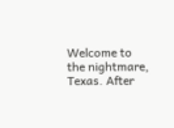Welcome to the nightmare, Texas. After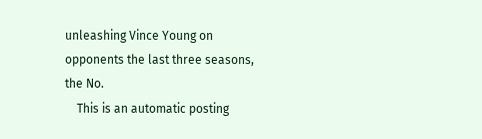unleashing Vince Young on opponents the last three seasons, the No.
    This is an automatic posting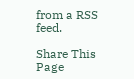from a RSS feed.

Share This Page